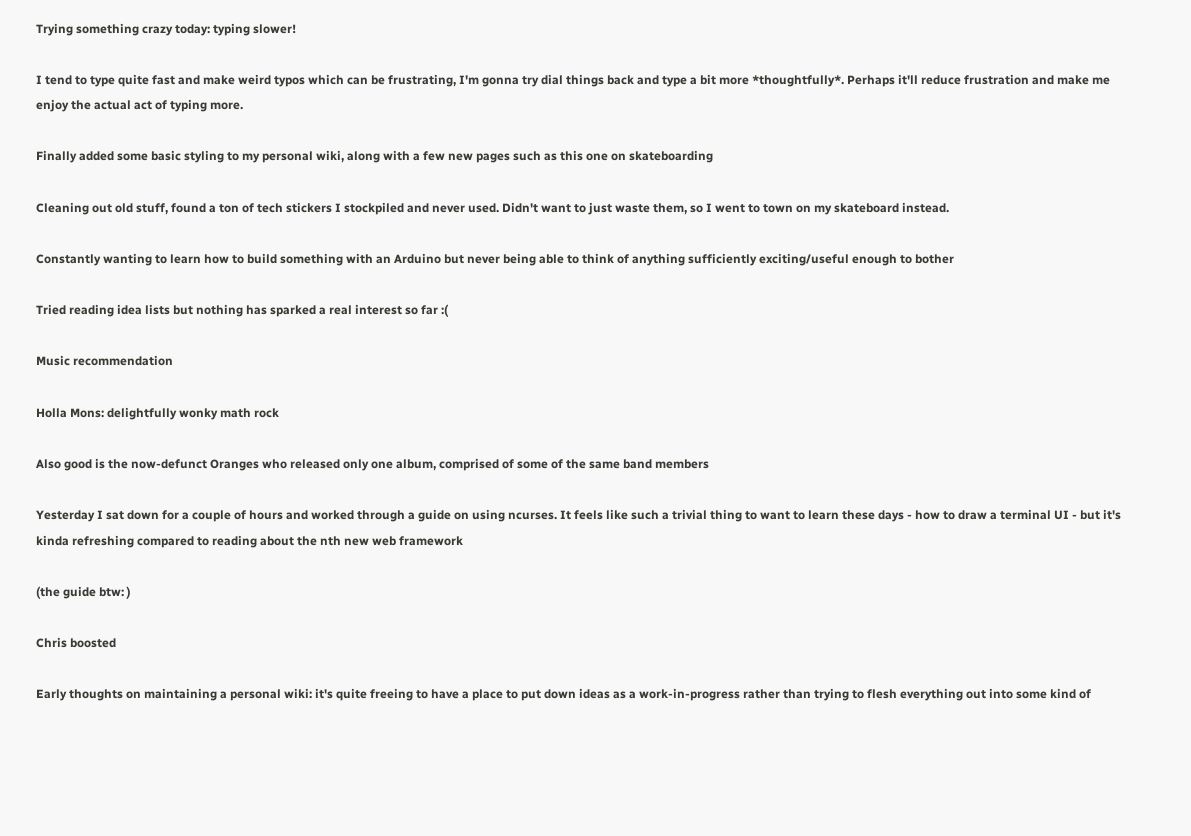Trying something crazy today: typing slower!

I tend to type quite fast and make weird typos which can be frustrating, I'm gonna try dial things back and type a bit more *thoughtfully*. Perhaps it'll reduce frustration and make me enjoy the actual act of typing more.

Finally added some basic styling to my personal wiki, along with a few new pages such as this one on skateboarding

Cleaning out old stuff, found a ton of tech stickers I stockpiled and never used. Didn't want to just waste them, so I went to town on my skateboard instead.

Constantly wanting to learn how to build something with an Arduino but never being able to think of anything sufficiently exciting/useful enough to bother

Tried reading idea lists but nothing has sparked a real interest so far :(

Music recommendation

Holla Mons: delightfully wonky math rock

Also good is the now-defunct Oranges who released only one album, comprised of some of the same band members

Yesterday I sat down for a couple of hours and worked through a guide on using ncurses. It feels like such a trivial thing to want to learn these days - how to draw a terminal UI - but it's kinda refreshing compared to reading about the nth new web framework

(the guide btw: )

Chris boosted

Early thoughts on maintaining a personal wiki: it's quite freeing to have a place to put down ideas as a work-in-progress rather than trying to flesh everything out into some kind of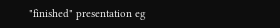"finished" presentation eg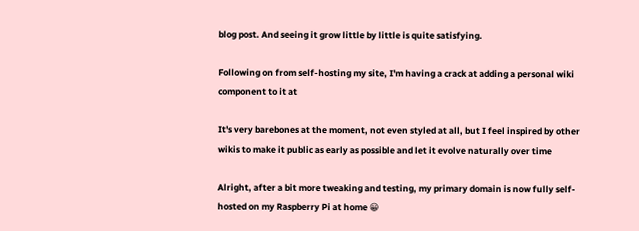blog post. And seeing it grow little by little is quite satisfying.

Following on from self-hosting my site, I'm having a crack at adding a personal wiki component to it at

It's very barebones at the moment, not even styled at all, but I feel inspired by other wikis to make it public as early as possible and let it evolve naturally over time

Alright, after a bit more tweaking and testing, my primary domain is now fully self-hosted on my Raspberry Pi at home 😀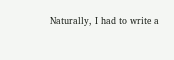Naturally, I had to write a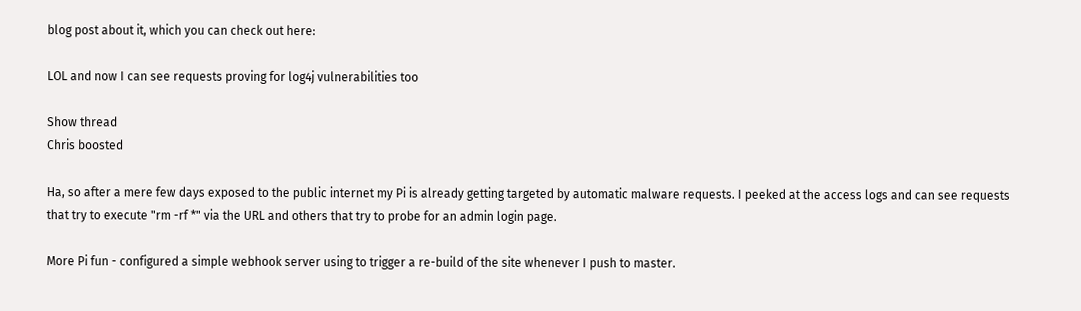blog post about it, which you can check out here:

LOL and now I can see requests proving for log4j vulnerabilities too

Show thread
Chris boosted

Ha, so after a mere few days exposed to the public internet my Pi is already getting targeted by automatic malware requests. I peeked at the access logs and can see requests that try to execute "rm -rf *" via the URL and others that try to probe for an admin login page.

More Pi fun - configured a simple webhook server using to trigger a re-build of the site whenever I push to master.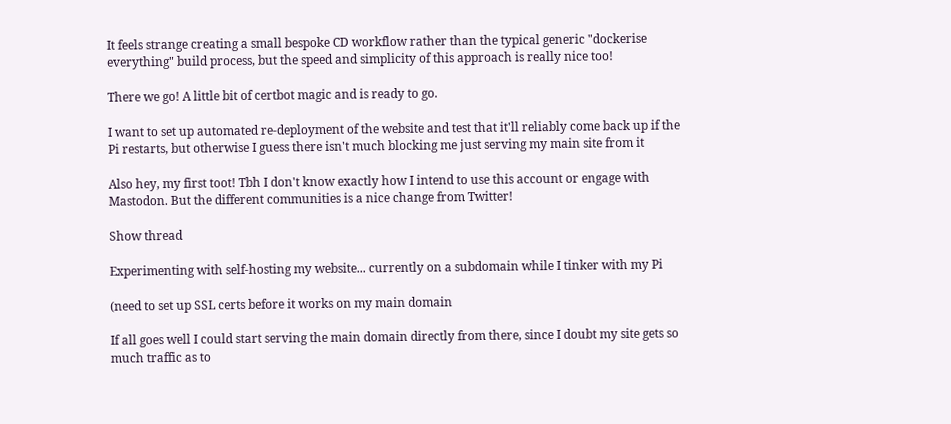It feels strange creating a small bespoke CD workflow rather than the typical generic "dockerise everything" build process, but the speed and simplicity of this approach is really nice too!

There we go! A little bit of certbot magic and is ready to go.

I want to set up automated re-deployment of the website and test that it'll reliably come back up if the Pi restarts, but otherwise I guess there isn't much blocking me just serving my main site from it

Also hey, my first toot! Tbh I don't know exactly how I intend to use this account or engage with Mastodon. But the different communities is a nice change from Twitter!

Show thread

Experimenting with self-hosting my website... currently on a subdomain while I tinker with my Pi

(need to set up SSL certs before it works on my main domain

If all goes well I could start serving the main domain directly from there, since I doubt my site gets so much traffic as to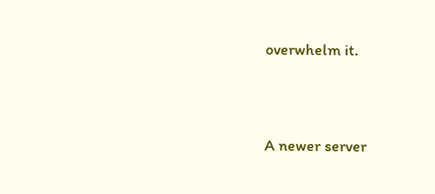overwhelm it.


A newer server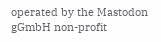operated by the Mastodon gGmbH non-profit